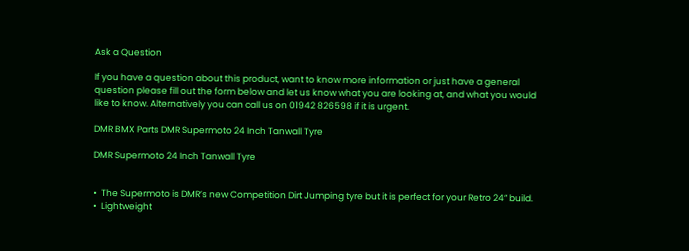Ask a Question

If you have a question about this product, want to know more information or just have a general question please fill out the form below and let us know what you are looking at, and what you would like to know. Alternatively you can call us on 01942 826598 if it is urgent.

DMR BMX Parts DMR Supermoto 24 Inch Tanwall Tyre

DMR Supermoto 24 Inch Tanwall Tyre


•  The Supermoto is DMR’s new Competition Dirt Jumping tyre but it is perfect for your Retro 24” build.  •  Lightweight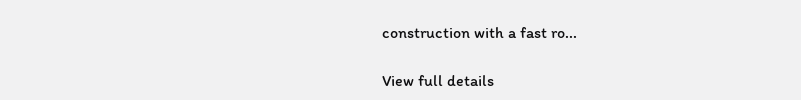construction with a fast ro...

View full details